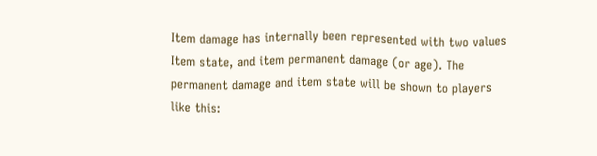Item damage has internally been represented with two values Item state, and item permanent damage (or age). The permanent damage and item state will be shown to players like this: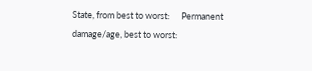State, from best to worst:      Permanent damage/age, best to worst: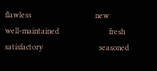flawless                                new
well-maintained                         fresh
satisfactory                            seasoned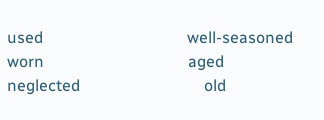used                                    well-seasoned
worn                                    aged
neglected                               old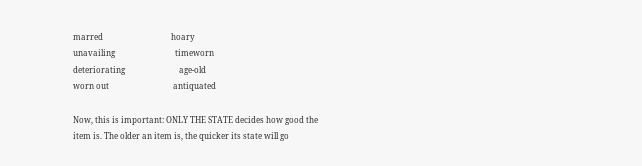marred                                  hoary
unavailing                              timeworn
deteriorating                           age-old
worn out                                antiquated

Now, this is important: ONLY THE STATE decides how good the item is. The older an item is, the quicker its state will go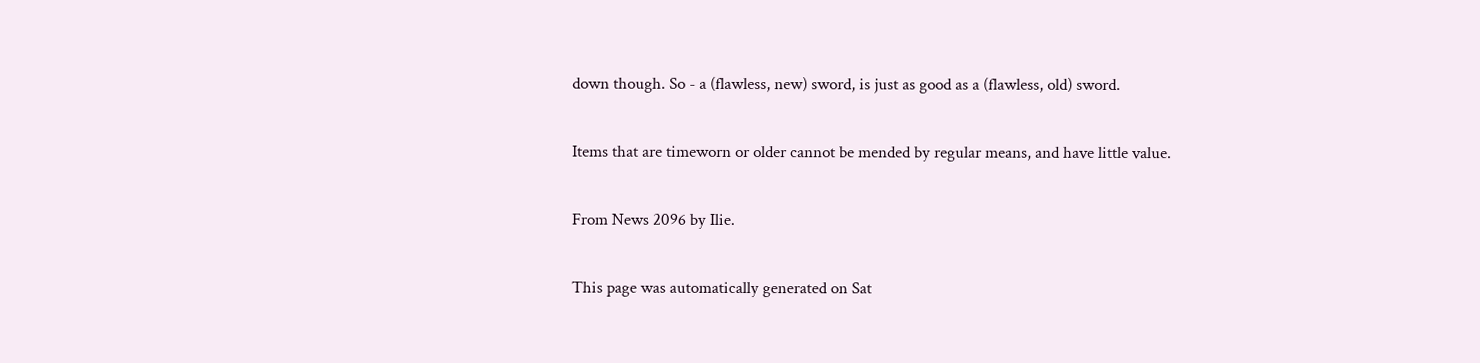down though. So - a (flawless, new) sword, is just as good as a (flawless, old) sword.

Items that are timeworn or older cannot be mended by regular means, and have little value.

From News 2096 by Ilie.

This page was automatically generated on Sat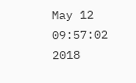May 12 09:57:02 2018